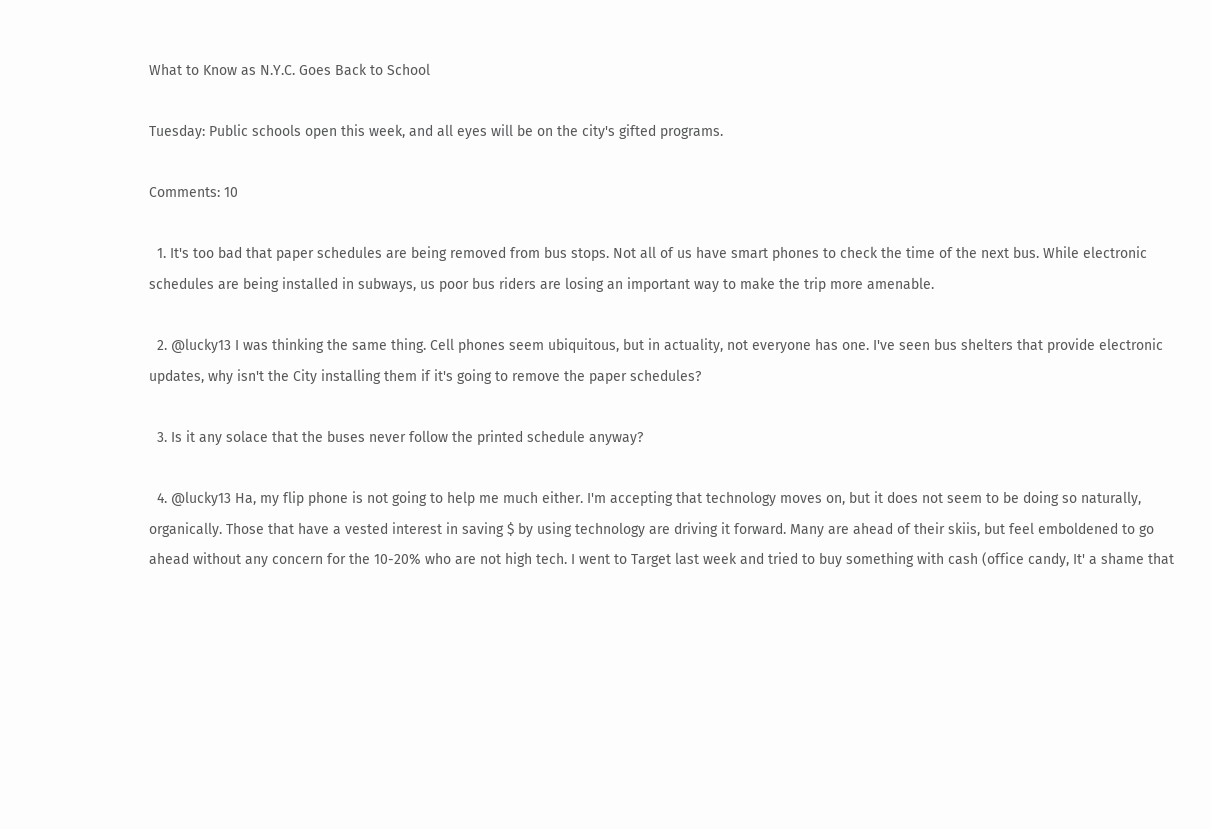What to Know as N.Y.C. Goes Back to School

Tuesday: Public schools open this week, and all eyes will be on the city's gifted programs.

Comments: 10

  1. It's too bad that paper schedules are being removed from bus stops. Not all of us have smart phones to check the time of the next bus. While electronic schedules are being installed in subways, us poor bus riders are losing an important way to make the trip more amenable.

  2. @lucky13 I was thinking the same thing. Cell phones seem ubiquitous, but in actuality, not everyone has one. I've seen bus shelters that provide electronic updates, why isn't the City installing them if it's going to remove the paper schedules?

  3. Is it any solace that the buses never follow the printed schedule anyway?

  4. @lucky13 Ha, my flip phone is not going to help me much either. I'm accepting that technology moves on, but it does not seem to be doing so naturally, organically. Those that have a vested interest in saving $ by using technology are driving it forward. Many are ahead of their skiis, but feel emboldened to go ahead without any concern for the 10-20% who are not high tech. I went to Target last week and tried to buy something with cash (office candy, It' a shame that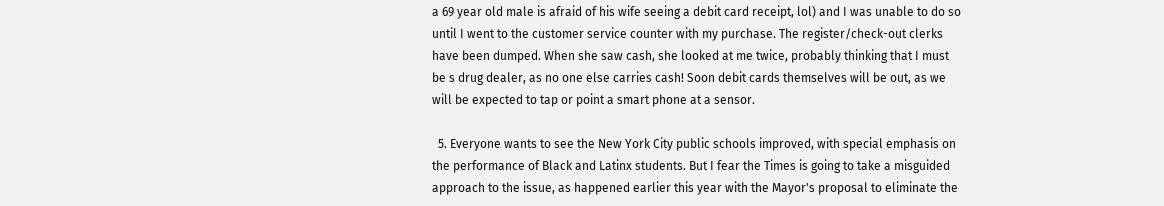a 69 year old male is afraid of his wife seeing a debit card receipt, lol) and I was unable to do so until I went to the customer service counter with my purchase. The register/check-out clerks have been dumped. When she saw cash, she looked at me twice, probably thinking that I must be s drug dealer, as no one else carries cash! Soon debit cards themselves will be out, as we will be expected to tap or point a smart phone at a sensor.

  5. Everyone wants to see the New York City public schools improved, with special emphasis on the performance of Black and Latinx students. But I fear the Times is going to take a misguided approach to the issue, as happened earlier this year with the Mayor's proposal to eliminate the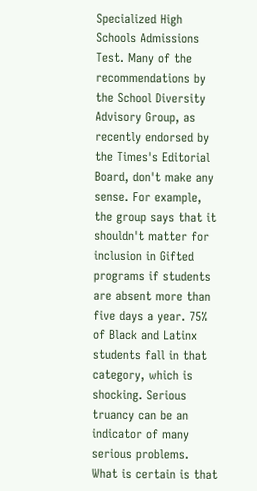Specialized High Schools Admissions Test. Many of the recommendations by the School Diversity Advisory Group, as recently endorsed by the Times's Editorial Board, don't make any sense. For example, the group says that it shouldn't matter for inclusion in Gifted programs if students are absent more than five days a year. 75% of Black and Latinx students fall in that category, which is shocking. Serious truancy can be an indicator of many serious problems. What is certain is that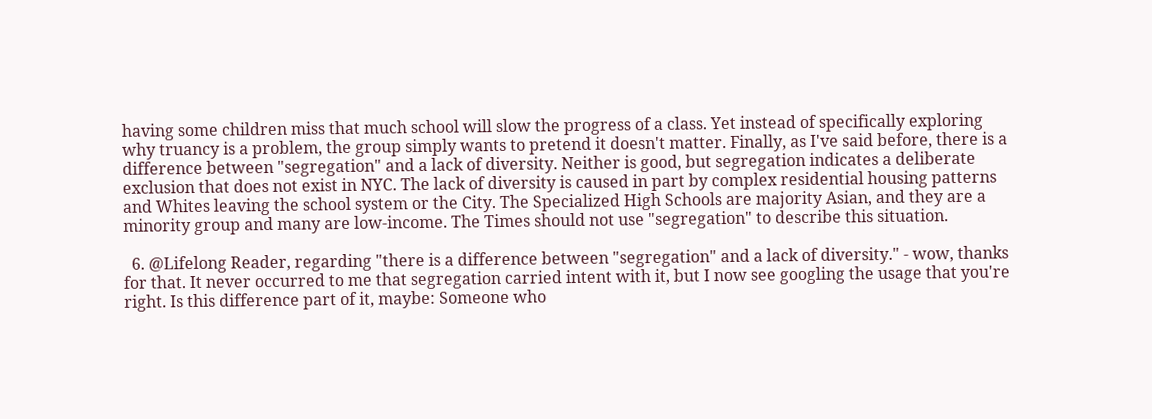having some children miss that much school will slow the progress of a class. Yet instead of specifically exploring why truancy is a problem, the group simply wants to pretend it doesn't matter. Finally, as I've said before, there is a difference between "segregation" and a lack of diversity. Neither is good, but segregation indicates a deliberate exclusion that does not exist in NYC. The lack of diversity is caused in part by complex residential housing patterns and Whites leaving the school system or the City. The Specialized High Schools are majority Asian, and they are a minority group and many are low-income. The Times should not use "segregation" to describe this situation.

  6. @Lifelong Reader, regarding "there is a difference between "segregation" and a lack of diversity." - wow, thanks for that. It never occurred to me that segregation carried intent with it, but I now see googling the usage that you're right. Is this difference part of it, maybe: Someone who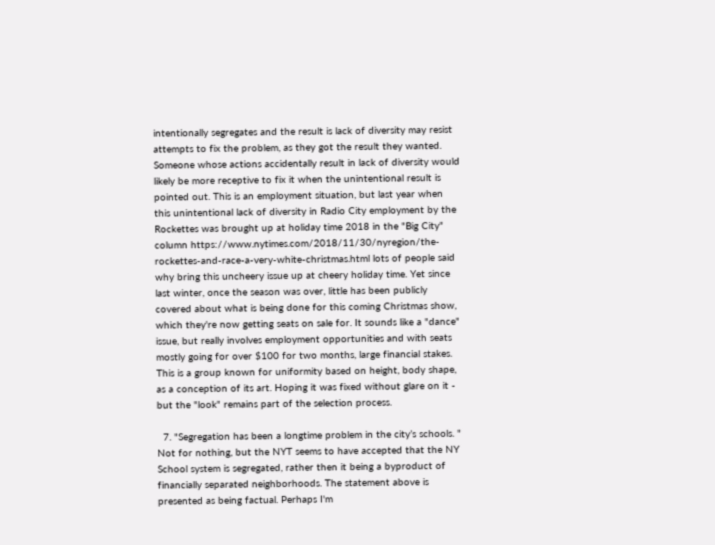intentionally segregates and the result is lack of diversity may resist attempts to fix the problem, as they got the result they wanted. Someone whose actions accidentally result in lack of diversity would likely be more receptive to fix it when the unintentional result is pointed out. This is an employment situation, but last year when this unintentional lack of diversity in Radio City employment by the Rockettes was brought up at holiday time 2018 in the "Big City" column https://www.nytimes.com/2018/11/30/nyregion/the-rockettes-and-race-a-very-white-christmas.html lots of people said why bring this uncheery issue up at cheery holiday time. Yet since last winter, once the season was over, little has been publicly covered about what is being done for this coming Christmas show, which they're now getting seats on sale for. It sounds like a "dance" issue, but really involves employment opportunities and with seats mostly going for over $100 for two months, large financial stakes. This is a group known for uniformity based on height, body shape, as a conception of its art. Hoping it was fixed without glare on it - but the "look" remains part of the selection process.

  7. "Segregation has been a longtime problem in the city’s schools. " Not for nothing, but the NYT seems to have accepted that the NY School system is segregated, rather then it being a byproduct of financially separated neighborhoods. The statement above is presented as being factual. Perhaps I'm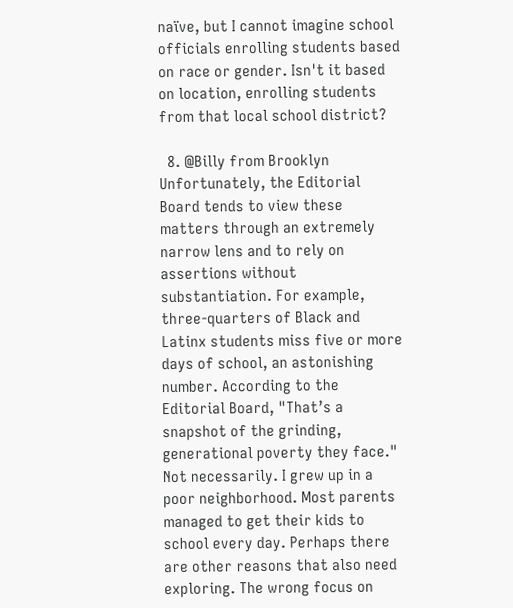naïve, but I cannot imagine school officials enrolling students based on race or gender. Isn't it based on location, enrolling students from that local school district?

  8. @Billy from Brooklyn Unfortunately, the Editorial Board tends to view these matters through an extremely narrow lens and to rely on assertions without substantiation. For example, three-quarters of Black and Latinx students miss five or more days of school, an astonishing number. According to the Editorial Board, "That’s a snapshot of the grinding, generational poverty they face." Not necessarily. I grew up in a poor neighborhood. Most parents managed to get their kids to school every day. Perhaps there are other reasons that also need exploring. The wrong focus on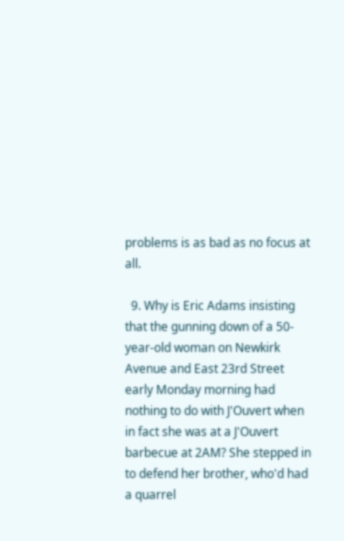problems is as bad as no focus at all.

  9. Why is Eric Adams insisting that the gunning down of a 50-year-old woman on Newkirk Avenue and East 23rd Street early Monday morning had nothing to do with J'Ouvert when in fact she was at a J'Ouvert barbecue at 2AM? She stepped in to defend her brother, who'd had a quarrel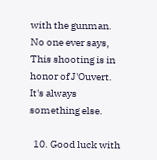with the gunman. No one ever says, This shooting is in honor of J'Ouvert. It's always something else.

  10. Good luck with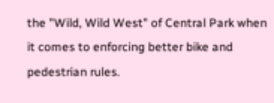the "Wild, Wild West" of Central Park when it comes to enforcing better bike and pedestrian rules.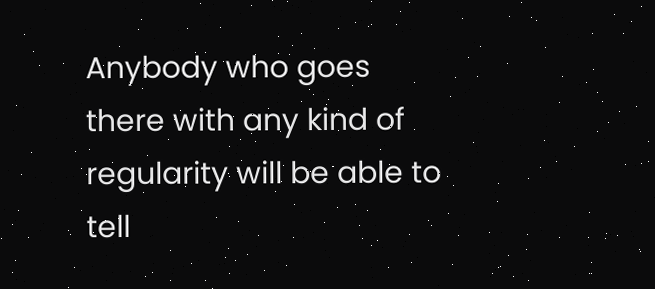Anybody who goes there with any kind of regularity will be able to tell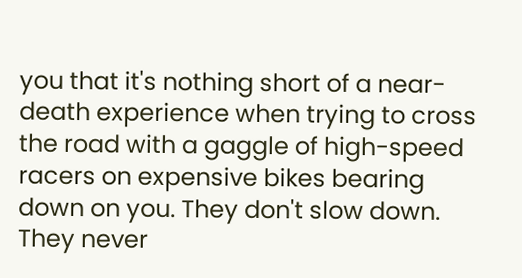you that it's nothing short of a near-death experience when trying to cross the road with a gaggle of high-speed racers on expensive bikes bearing down on you. They don't slow down. They never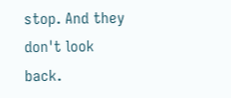stop. And they don't look back.